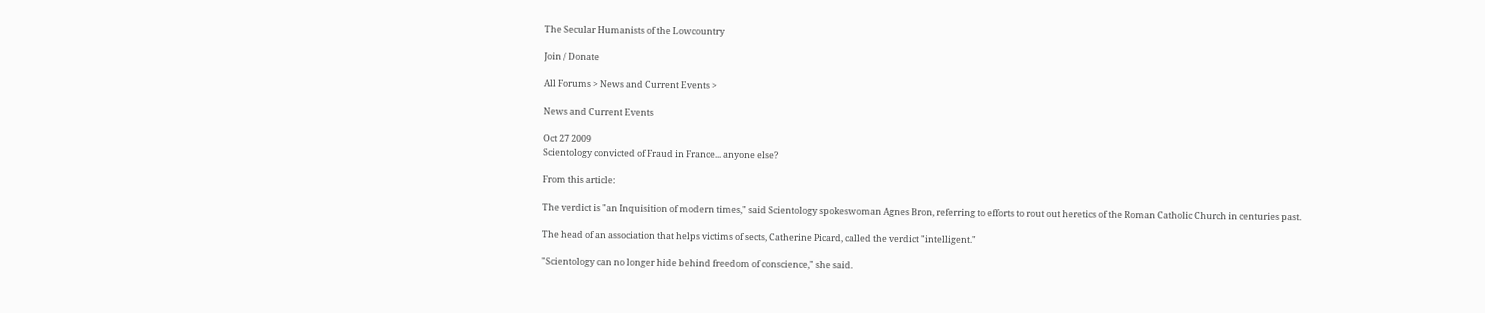The Secular Humanists of the Lowcountry

Join / Donate

All Forums > News and Current Events >

News and Current Events

Oct 27 2009
Scientology convicted of Fraud in France... anyone else?

From this article:

The verdict is "an Inquisition of modern times," said Scientology spokeswoman Agnes Bron, referring to efforts to rout out heretics of the Roman Catholic Church in centuries past.

The head of an association that helps victims of sects, Catherine Picard, called the verdict "intelligent."

"Scientology can no longer hide behind freedom of conscience," she said.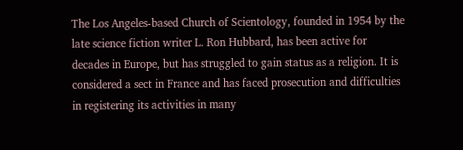The Los Angeles-based Church of Scientology, founded in 1954 by the late science fiction writer L. Ron Hubbard, has been active for decades in Europe, but has struggled to gain status as a religion. It is considered a sect in France and has faced prosecution and difficulties in registering its activities in many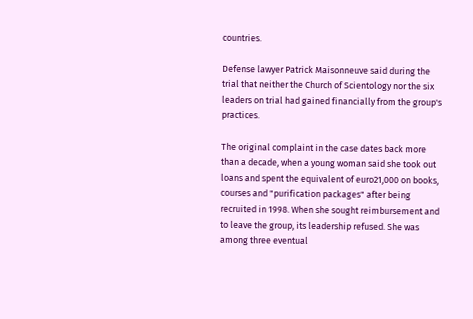countries.

Defense lawyer Patrick Maisonneuve said during the trial that neither the Church of Scientology nor the six leaders on trial had gained financially from the group's practices.

The original complaint in the case dates back more than a decade, when a young woman said she took out loans and spent the equivalent of euro21,000 on books, courses and "purification packages" after being recruited in 1998. When she sought reimbursement and to leave the group, its leadership refused. She was among three eventual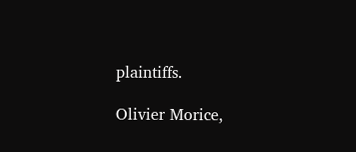plaintiffs.

Olivier Morice,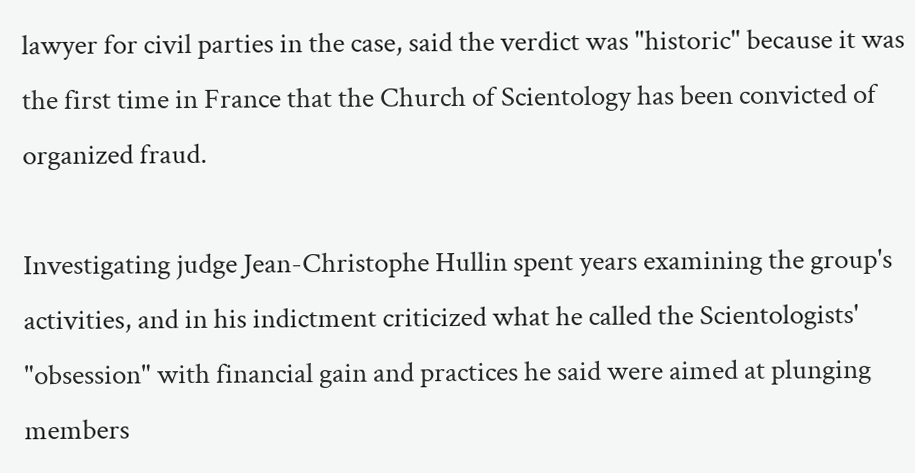lawyer for civil parties in the case, said the verdict was "historic" because it was the first time in France that the Church of Scientology has been convicted of organized fraud.

Investigating judge Jean-Christophe Hullin spent years examining the group's activities, and in his indictment criticized what he called the Scientologists' "obsession" with financial gain and practices he said were aimed at plunging members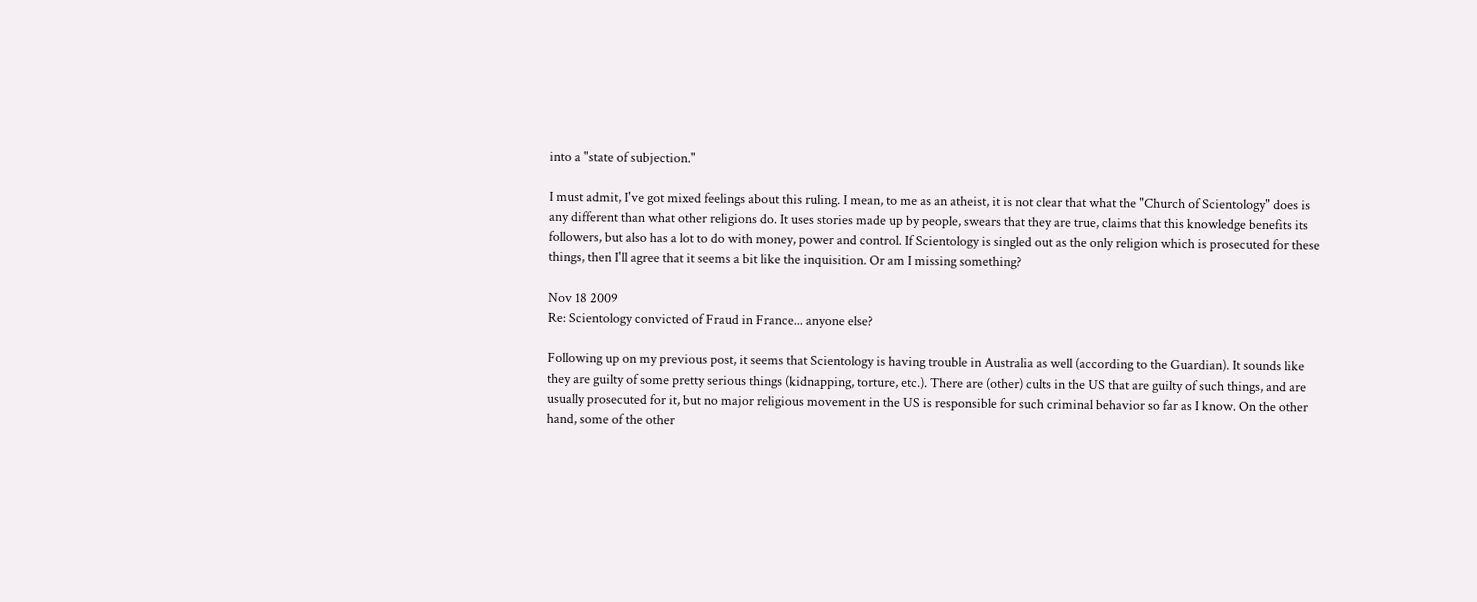into a "state of subjection."

I must admit, I've got mixed feelings about this ruling. I mean, to me as an atheist, it is not clear that what the "Church of Scientology" does is any different than what other religions do. It uses stories made up by people, swears that they are true, claims that this knowledge benefits its followers, but also has a lot to do with money, power and control. If Scientology is singled out as the only religion which is prosecuted for these things, then I'll agree that it seems a bit like the inquisition. Or am I missing something?

Nov 18 2009
Re: Scientology convicted of Fraud in France... anyone else?

Following up on my previous post, it seems that Scientology is having trouble in Australia as well (according to the Guardian). It sounds like they are guilty of some pretty serious things (kidnapping, torture, etc.). There are (other) cults in the US that are guilty of such things, and are usually prosecuted for it, but no major religious movement in the US is responsible for such criminal behavior so far as I know. On the other hand, some of the other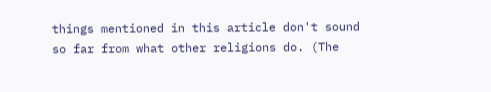things mentioned in this article don't sound so far from what other religions do. (The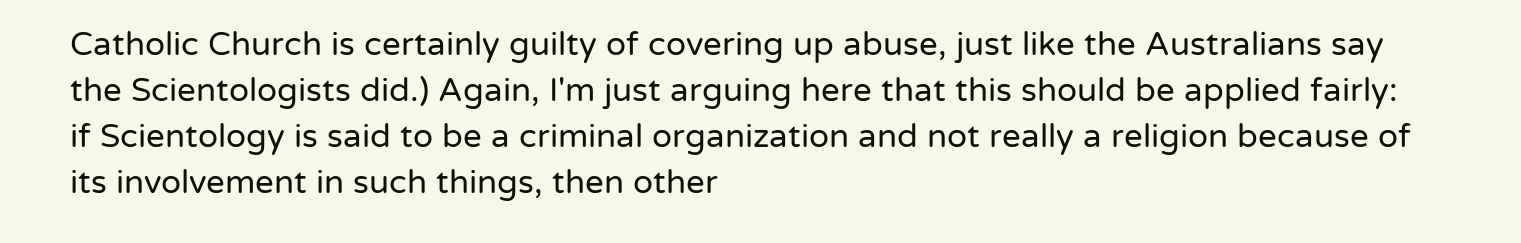Catholic Church is certainly guilty of covering up abuse, just like the Australians say the Scientologists did.) Again, I'm just arguing here that this should be applied fairly: if Scientology is said to be a criminal organization and not really a religion because of its involvement in such things, then other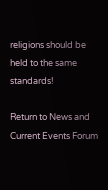religions should be held to the same standards!

Return to News and Current Events Forum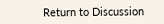Return to Discussion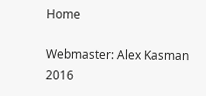Home

Webmaster: Alex Kasman 2016